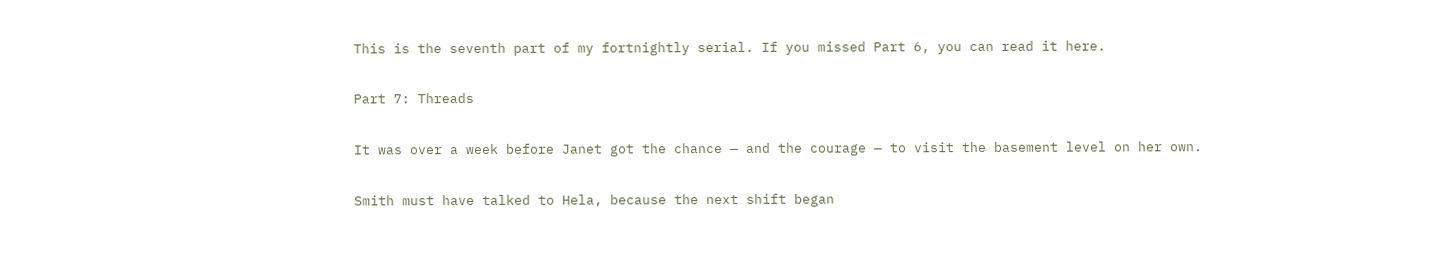This is the seventh part of my fortnightly serial. If you missed Part 6, you can read it here.

Part 7: Threads

It was over a week before Janet got the chance — and the courage — to visit the basement level on her own.

Smith must have talked to Hela, because the next shift began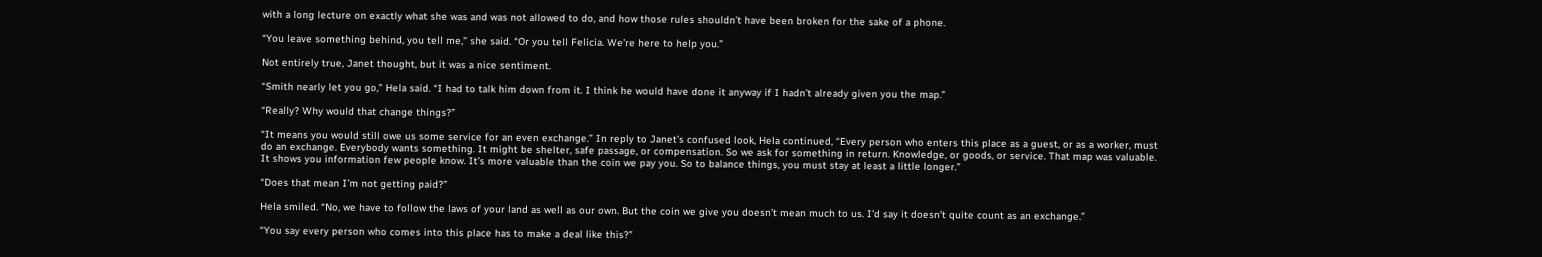with a long lecture on exactly what she was and was not allowed to do, and how those rules shouldn’t have been broken for the sake of a phone.

“You leave something behind, you tell me,” she said. “Or you tell Felicia. We’re here to help you.”

Not entirely true, Janet thought, but it was a nice sentiment.

“Smith nearly let you go,” Hela said. “I had to talk him down from it. I think he would have done it anyway if I hadn’t already given you the map.”

“Really? Why would that change things?”

“It means you would still owe us some service for an even exchange.” In reply to Janet’s confused look, Hela continued, “Every person who enters this place as a guest, or as a worker, must do an exchange. Everybody wants something. It might be shelter, safe passage, or compensation. So we ask for something in return. Knowledge, or goods, or service. That map was valuable. It shows you information few people know. It’s more valuable than the coin we pay you. So to balance things, you must stay at least a little longer.”

“Does that mean I’m not getting paid?”

Hela smiled. “No, we have to follow the laws of your land as well as our own. But the coin we give you doesn’t mean much to us. I’d say it doesn’t quite count as an exchange.”

“You say every person who comes into this place has to make a deal like this?”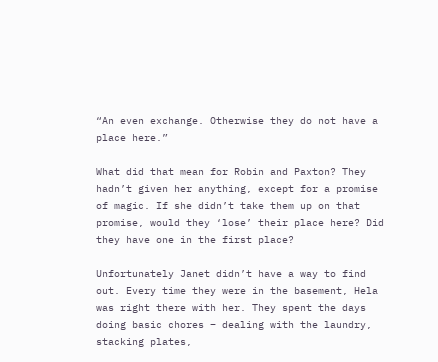“An even exchange. Otherwise they do not have a place here.”

What did that mean for Robin and Paxton? They hadn’t given her anything, except for a promise of magic. If she didn’t take them up on that promise, would they ‘lose’ their place here? Did they have one in the first place?

Unfortunately Janet didn’t have a way to find out. Every time they were in the basement, Hela was right there with her. They spent the days doing basic chores – dealing with the laundry, stacking plates,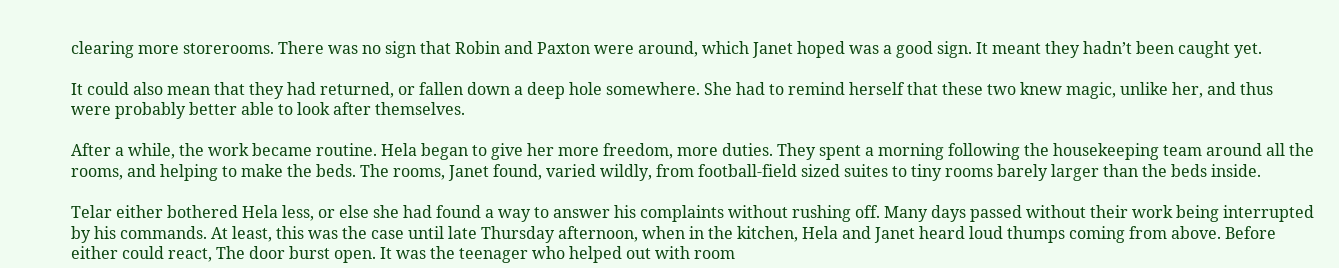clearing more storerooms. There was no sign that Robin and Paxton were around, which Janet hoped was a good sign. It meant they hadn’t been caught yet.

It could also mean that they had returned, or fallen down a deep hole somewhere. She had to remind herself that these two knew magic, unlike her, and thus were probably better able to look after themselves.

After a while, the work became routine. Hela began to give her more freedom, more duties. They spent a morning following the housekeeping team around all the rooms, and helping to make the beds. The rooms, Janet found, varied wildly, from football-field sized suites to tiny rooms barely larger than the beds inside.

Telar either bothered Hela less, or else she had found a way to answer his complaints without rushing off. Many days passed without their work being interrupted by his commands. At least, this was the case until late Thursday afternoon, when in the kitchen, Hela and Janet heard loud thumps coming from above. Before either could react, The door burst open. It was the teenager who helped out with room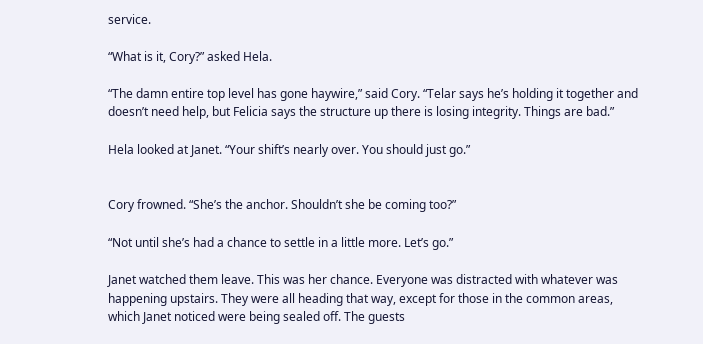service.

“What is it, Cory?” asked Hela.

“The damn entire top level has gone haywire,” said Cory. “Telar says he’s holding it together and doesn’t need help, but Felicia says the structure up there is losing integrity. Things are bad.”

Hela looked at Janet. “Your shift’s nearly over. You should just go.”


Cory frowned. “She’s the anchor. Shouldn’t she be coming too?”

“Not until she’s had a chance to settle in a little more. Let’s go.”

Janet watched them leave. This was her chance. Everyone was distracted with whatever was happening upstairs. They were all heading that way, except for those in the common areas, which Janet noticed were being sealed off. The guests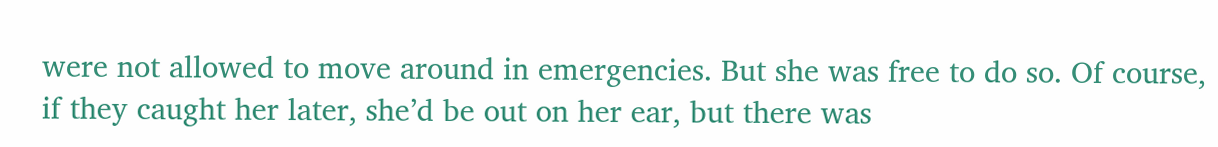were not allowed to move around in emergencies. But she was free to do so. Of course, if they caught her later, she’d be out on her ear, but there was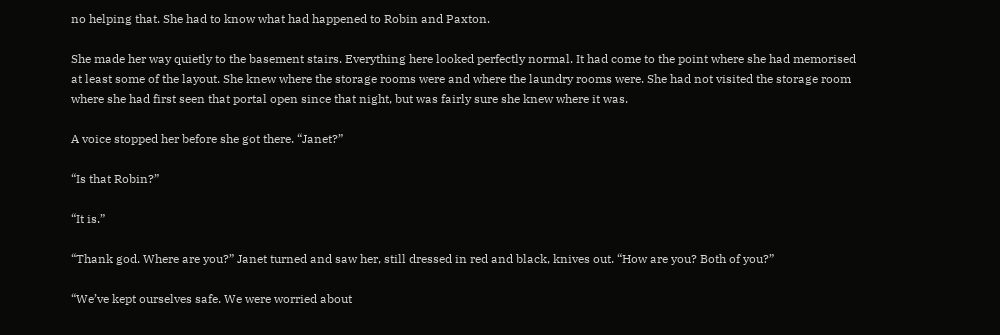no helping that. She had to know what had happened to Robin and Paxton.

She made her way quietly to the basement stairs. Everything here looked perfectly normal. It had come to the point where she had memorised at least some of the layout. She knew where the storage rooms were and where the laundry rooms were. She had not visited the storage room where she had first seen that portal open since that night, but was fairly sure she knew where it was.

A voice stopped her before she got there. “Janet?”

“Is that Robin?”

“It is.”

“Thank god. Where are you?” Janet turned and saw her, still dressed in red and black, knives out. “How are you? Both of you?”

“We’ve kept ourselves safe. We were worried about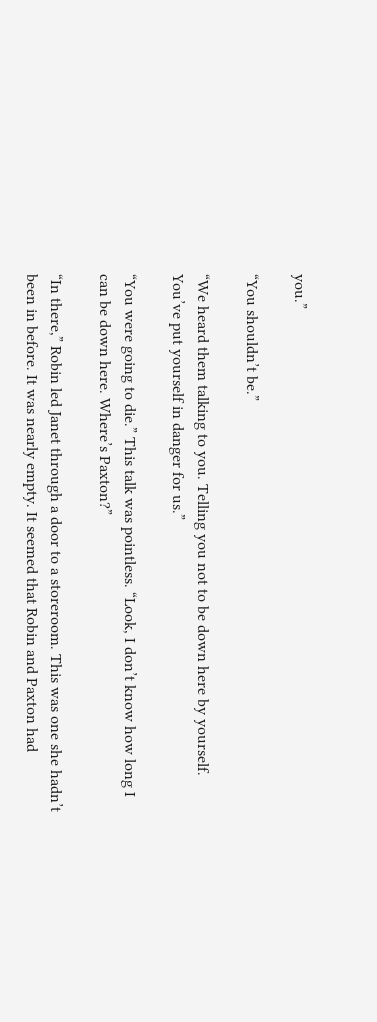you.”

“You shouldn’t be.”

“We heard them talking to you. Telling you not to be down here by yourself. You’ve put yourself in danger for us.”

“You were going to die.” This talk was pointless. “Look, I don’t know how long I can be down here. Where’s Paxton?”

“In there,” Robin led Janet through a door to a storeroom. This was one she hadn’t been in before. It was nearly empty. It seemed that Robin and Paxton had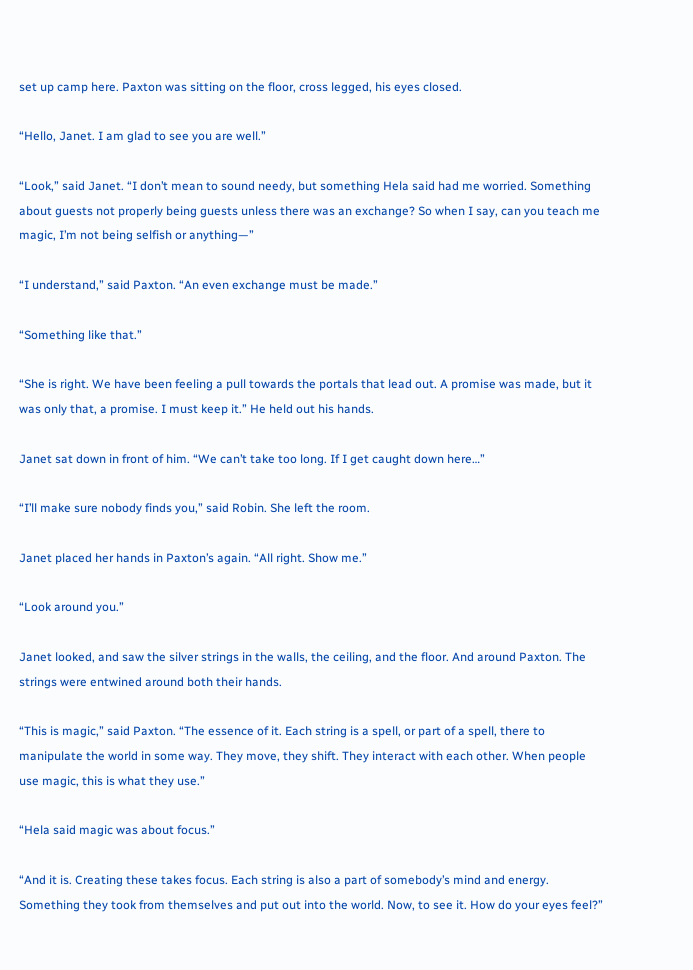set up camp here. Paxton was sitting on the floor, cross legged, his eyes closed.

“Hello, Janet. I am glad to see you are well.”

“Look,” said Janet. “I don’t mean to sound needy, but something Hela said had me worried. Something about guests not properly being guests unless there was an exchange? So when I say, can you teach me magic, I’m not being selfish or anything—”

“I understand,” said Paxton. “An even exchange must be made.”

“Something like that.”

“She is right. We have been feeling a pull towards the portals that lead out. A promise was made, but it was only that, a promise. I must keep it.” He held out his hands.

Janet sat down in front of him. “We can’t take too long. If I get caught down here…”

“I’ll make sure nobody finds you,” said Robin. She left the room.

Janet placed her hands in Paxton’s again. “All right. Show me.”

“Look around you.”

Janet looked, and saw the silver strings in the walls, the ceiling, and the floor. And around Paxton. The strings were entwined around both their hands.

“This is magic,” said Paxton. “The essence of it. Each string is a spell, or part of a spell, there to manipulate the world in some way. They move, they shift. They interact with each other. When people use magic, this is what they use.”

“Hela said magic was about focus.”

“And it is. Creating these takes focus. Each string is also a part of somebody’s mind and energy. Something they took from themselves and put out into the world. Now, to see it. How do your eyes feel?”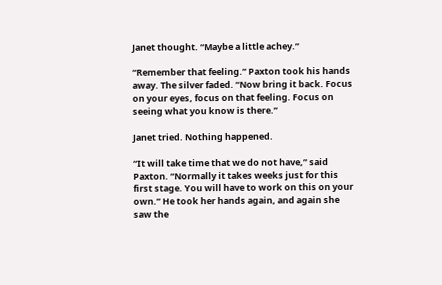Janet thought. “Maybe a little achey.”

“Remember that feeling.” Paxton took his hands away. The silver faded. “Now bring it back. Focus on your eyes, focus on that feeling. Focus on seeing what you know is there.”

Janet tried. Nothing happened.

“It will take time that we do not have,” said Paxton. “Normally it takes weeks just for this first stage. You will have to work on this on your own.” He took her hands again, and again she saw the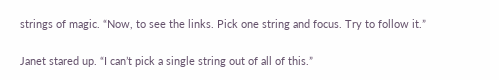strings of magic. “Now, to see the links. Pick one string and focus. Try to follow it.”

Janet stared up. “I can’t pick a single string out of all of this.”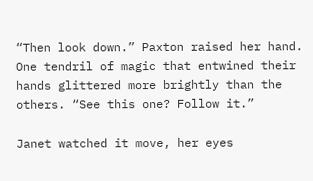“Then look down.” Paxton raised her hand. One tendril of magic that entwined their hands glittered more brightly than the others. “See this one? Follow it.”

Janet watched it move, her eyes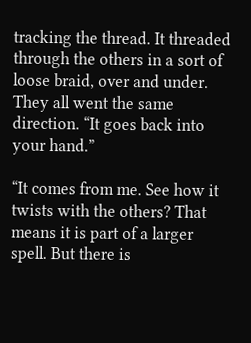tracking the thread. It threaded through the others in a sort of loose braid, over and under. They all went the same direction. “It goes back into your hand.”

“It comes from me. See how it twists with the others? That means it is part of a larger spell. But there is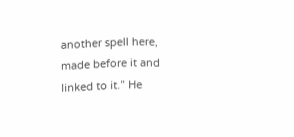another spell here, made before it and linked to it.” He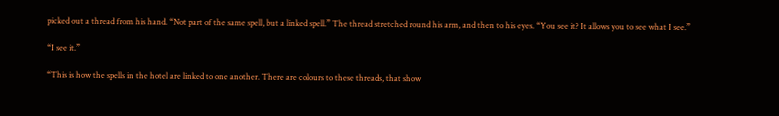picked out a thread from his hand. “Not part of the same spell, but a linked spell.” The thread stretched round his arm, and then to his eyes. “You see it? It allows you to see what I see.”

“I see it.”

“This is how the spells in the hotel are linked to one another. There are colours to these threads, that show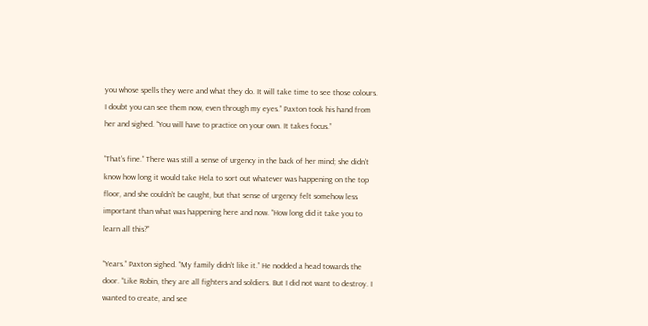you whose spells they were and what they do. It will take time to see those colours. I doubt you can see them now, even through my eyes.” Paxton took his hand from her and sighed. “You will have to practice on your own. It takes focus.”

“That’s fine.” There was still a sense of urgency in the back of her mind; she didn’t know how long it would take Hela to sort out whatever was happening on the top floor, and she couldn’t be caught, but that sense of urgency felt somehow less important than what was happening here and now. “How long did it take you to learn all this?”

“Years.” Paxton sighed. “My family didn’t like it.” He nodded a head towards the door. “Like Robin, they are all fighters and soldiers. But I did not want to destroy. I wanted to create, and see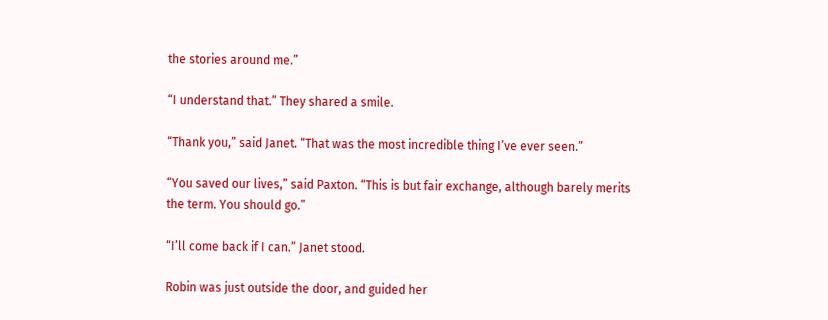the stories around me.”

“I understand that.” They shared a smile.

“Thank you,” said Janet. “That was the most incredible thing I’ve ever seen.”

“You saved our lives,” said Paxton. “This is but fair exchange, although barely merits the term. You should go.”

“I’ll come back if I can.” Janet stood.

Robin was just outside the door, and guided her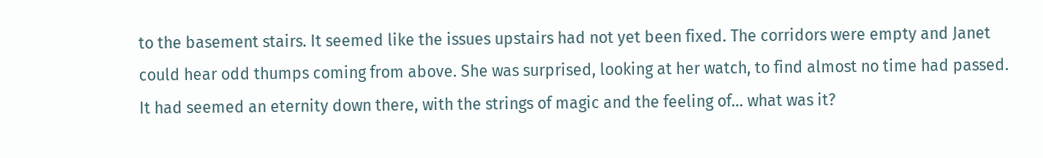to the basement stairs. It seemed like the issues upstairs had not yet been fixed. The corridors were empty and Janet could hear odd thumps coming from above. She was surprised, looking at her watch, to find almost no time had passed. It had seemed an eternity down there, with the strings of magic and the feeling of… what was it?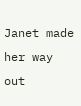Janet made her way out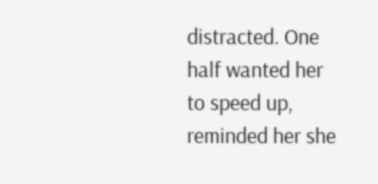distracted. One half wanted her to speed up, reminded her she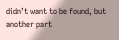didn’t want to be found, but another part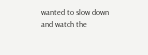wanted to slow down and watch the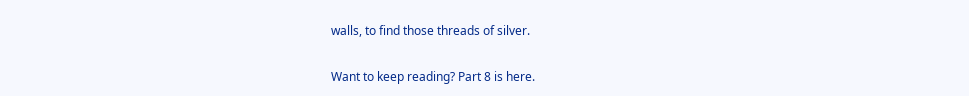walls, to find those threads of silver.

Want to keep reading? Part 8 is here.